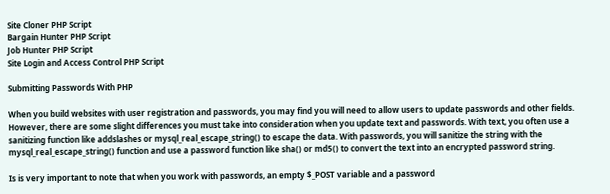Site Cloner PHP Script
Bargain Hunter PHP Script
Job Hunter PHP Script
Site Login and Access Control PHP Script

Submitting Passwords With PHP

When you build websites with user registration and passwords, you may find you will need to allow users to update passwords and other fields. However, there are some slight differences you must take into consideration when you update text and passwords. With text, you often use a sanitizing function like addslashes or mysql_real_escape_string() to escape the data. With passwords, you will sanitize the string with the mysql_real_escape_string() function and use a password function like sha() or md5() to convert the text into an encrypted password string.

Is is very important to note that when you work with passwords, an empty $_POST variable and a password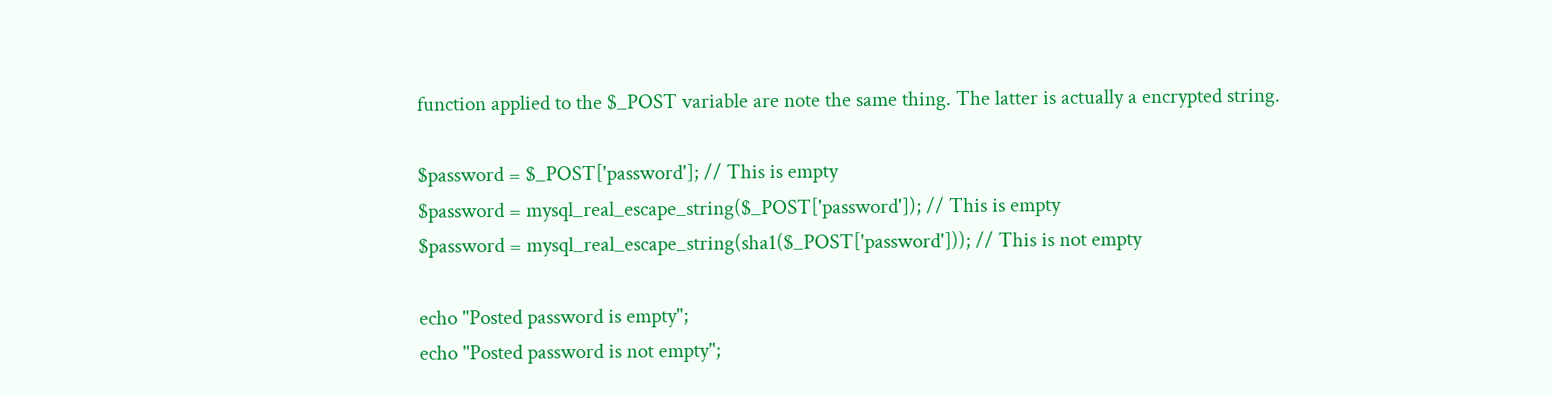function applied to the $_POST variable are note the same thing. The latter is actually a encrypted string.

$password = $_POST['password']; // This is empty
$password = mysql_real_escape_string($_POST['password']); // This is empty
$password = mysql_real_escape_string(sha1($_POST['password'])); // This is not empty

echo "Posted password is empty";
echo "Posted password is not empty";